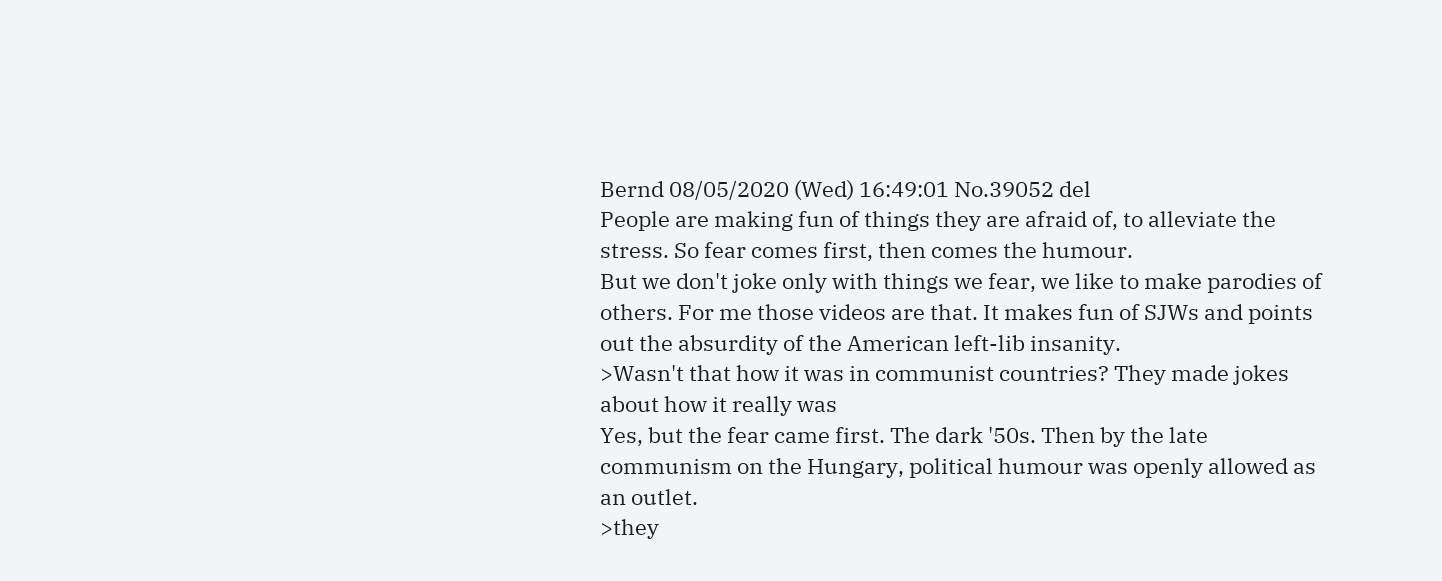Bernd 08/05/2020 (Wed) 16:49:01 No.39052 del
People are making fun of things they are afraid of, to alleviate the stress. So fear comes first, then comes the humour.
But we don't joke only with things we fear, we like to make parodies of others. For me those videos are that. It makes fun of SJWs and points out the absurdity of the American left-lib insanity.
>Wasn't that how it was in communist countries? They made jokes about how it really was
Yes, but the fear came first. The dark '50s. Then by the late communism on the Hungary, political humour was openly allowed as an outlet.
>they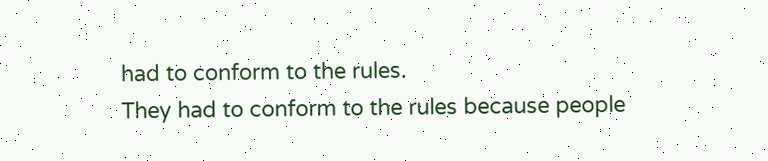had to conform to the rules.
They had to conform to the rules because people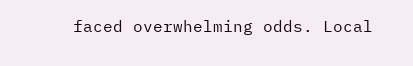faced overwhelming odds. Local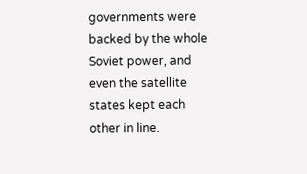governments were backed by the whole Soviet power, and even the satellite states kept each other in line.